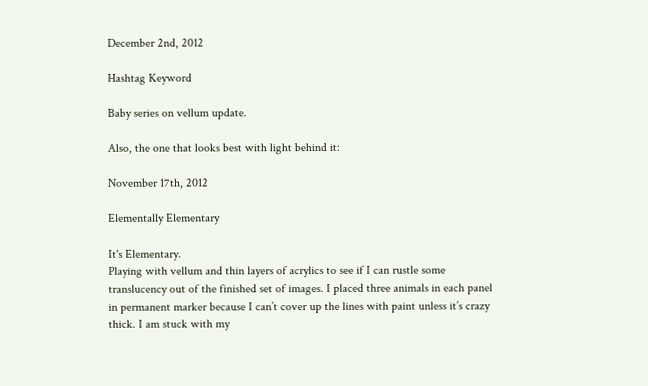December 2nd, 2012

Hashtag Keyword

Baby series on vellum update.

Also, the one that looks best with light behind it:

November 17th, 2012

Elementally Elementary

It's Elementary.
Playing with vellum and thin layers of acrylics to see if I can rustle some translucency out of the finished set of images. I placed three animals in each panel in permanent marker because I can’t cover up the lines with paint unless it’s crazy thick. I am stuck with my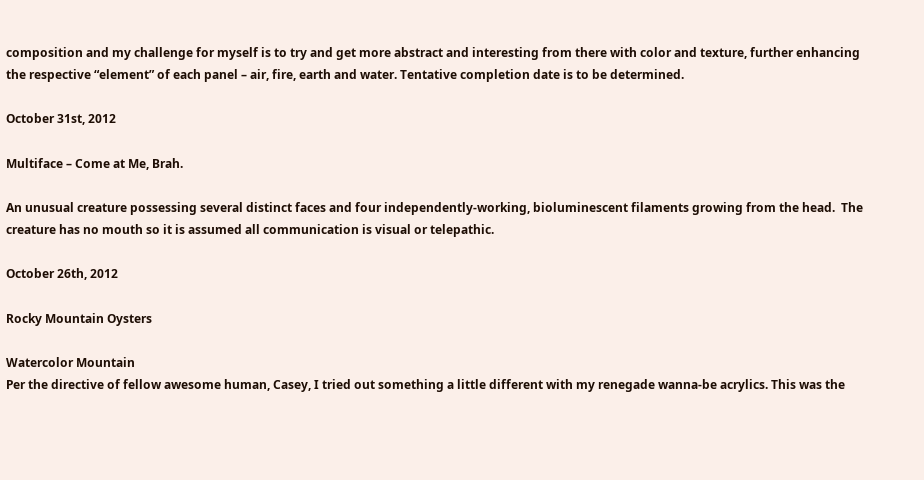composition and my challenge for myself is to try and get more abstract and interesting from there with color and texture, further enhancing the respective “element” of each panel – air, fire, earth and water. Tentative completion date is to be determined.

October 31st, 2012

Multiface – Come at Me, Brah.

An unusual creature possessing several distinct faces and four independently-working, bioluminescent filaments growing from the head.  The creature has no mouth so it is assumed all communication is visual or telepathic.

October 26th, 2012

Rocky Mountain Oysters

Watercolor Mountain
Per the directive of fellow awesome human, Casey, I tried out something a little different with my renegade wanna-be acrylics. This was the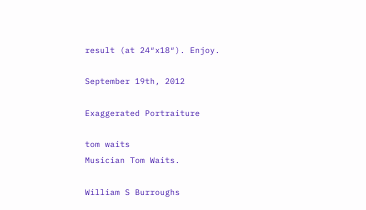result (at 24″x18″). Enjoy.

September 19th, 2012

Exaggerated Portraiture

tom waits
Musician Tom Waits.

William S Burroughs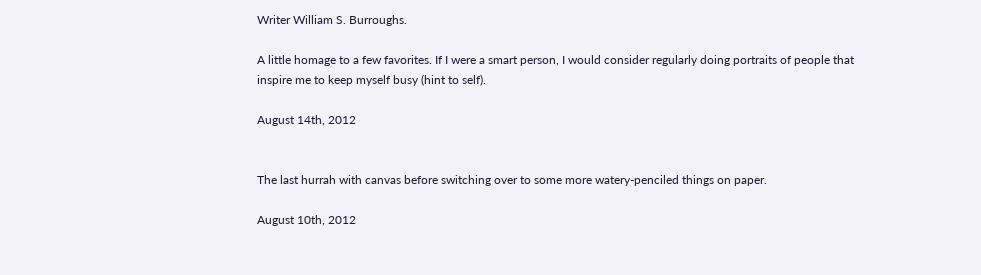Writer William S. Burroughs.

A little homage to a few favorites. If I were a smart person, I would consider regularly doing portraits of people that inspire me to keep myself busy (hint to self).

August 14th, 2012


The last hurrah with canvas before switching over to some more watery-penciled things on paper.

August 10th, 2012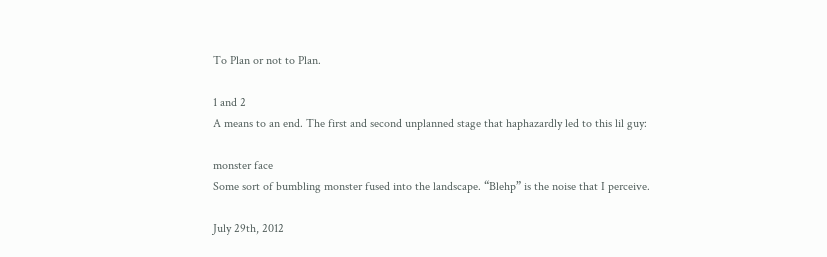To Plan or not to Plan.

1 and 2
A means to an end. The first and second unplanned stage that haphazardly led to this lil guy:

monster face
Some sort of bumbling monster fused into the landscape. “Blehp” is the noise that I perceive.

July 29th, 2012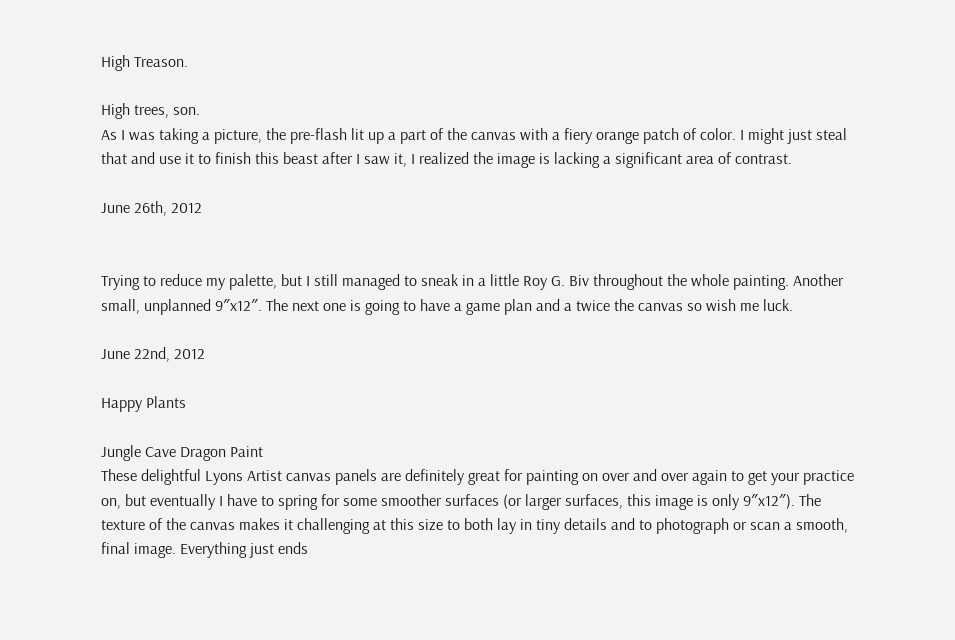High Treason.

High trees, son.
As I was taking a picture, the pre-flash lit up a part of the canvas with a fiery orange patch of color. I might just steal that and use it to finish this beast after I saw it, I realized the image is lacking a significant area of contrast.

June 26th, 2012


Trying to reduce my palette, but I still managed to sneak in a little Roy G. Biv throughout the whole painting. Another small, unplanned 9″x12″. The next one is going to have a game plan and a twice the canvas so wish me luck.

June 22nd, 2012

Happy Plants

Jungle Cave Dragon Paint
These delightful Lyons Artist canvas panels are definitely great for painting on over and over again to get your practice on, but eventually I have to spring for some smoother surfaces (or larger surfaces, this image is only 9″x12″). The texture of the canvas makes it challenging at this size to both lay in tiny details and to photograph or scan a smooth, final image. Everything just ends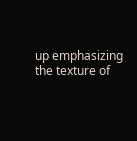up emphasizing the texture of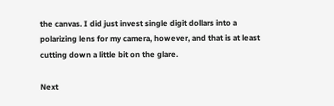the canvas. I did just invest single digit dollars into a polarizing lens for my camera, however, and that is at least cutting down a little bit on the glare.

Next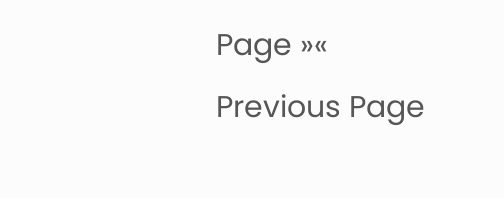Page »« Previous Page